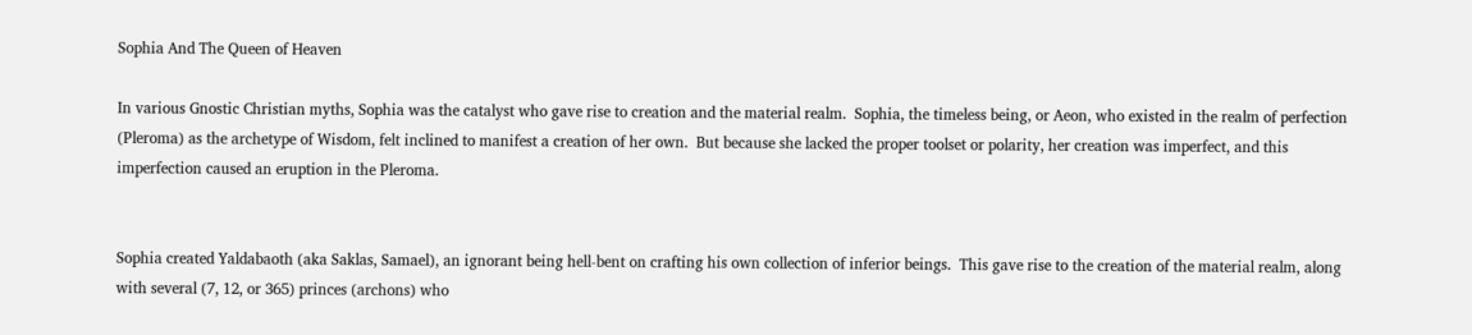Sophia And The Queen of Heaven

In various Gnostic Christian myths, Sophia was the catalyst who gave rise to creation and the material realm.  Sophia, the timeless being, or Aeon, who existed in the realm of perfection (Pleroma) as the archetype of Wisdom, felt inclined to manifest a creation of her own.  But because she lacked the proper toolset or polarity, her creation was imperfect, and this imperfection caused an eruption in the Pleroma.


Sophia created Yaldabaoth (aka Saklas, Samael), an ignorant being hell-bent on crafting his own collection of inferior beings.  This gave rise to the creation of the material realm, along with several (7, 12, or 365) princes (archons) who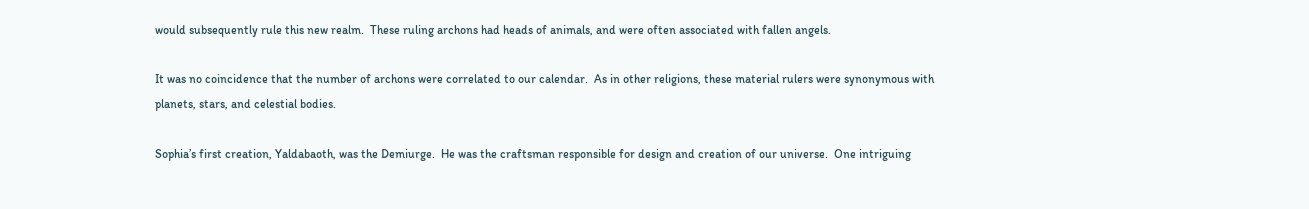would subsequently rule this new realm.  These ruling archons had heads of animals, and were often associated with fallen angels.

It was no coincidence that the number of archons were correlated to our calendar.  As in other religions, these material rulers were synonymous with planets, stars, and celestial bodies.

Sophia’s first creation, Yaldabaoth, was the Demiurge.  He was the craftsman responsible for design and creation of our universe.  One intriguing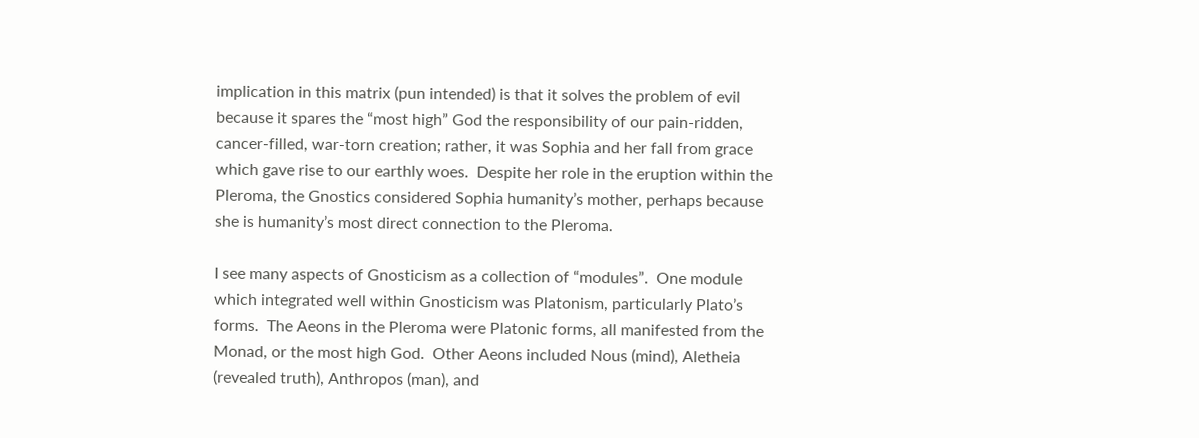implication in this matrix (pun intended) is that it solves the problem of evil because it spares the “most high” God the responsibility of our pain-ridden, cancer-filled, war-torn creation; rather, it was Sophia and her fall from grace which gave rise to our earthly woes.  Despite her role in the eruption within the Pleroma, the Gnostics considered Sophia humanity’s mother, perhaps because she is humanity’s most direct connection to the Pleroma.

I see many aspects of Gnosticism as a collection of “modules”.  One module which integrated well within Gnosticism was Platonism, particularly Plato’s forms.  The Aeons in the Pleroma were Platonic forms, all manifested from the Monad, or the most high God.  Other Aeons included Nous (mind), Aletheia (revealed truth), Anthropos (man), and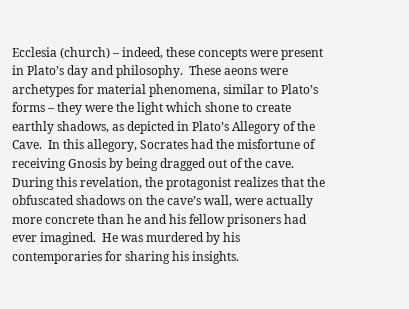Ecclesia (church) – indeed, these concepts were present in Plato’s day and philosophy.  These aeons were archetypes for material phenomena, similar to Plato’s forms – they were the light which shone to create earthly shadows, as depicted in Plato’s Allegory of the Cave.  In this allegory, Socrates had the misfortune of receiving Gnosis by being dragged out of the cave.  During this revelation, the protagonist realizes that the obfuscated shadows on the cave’s wall, were actually more concrete than he and his fellow prisoners had ever imagined.  He was murdered by his contemporaries for sharing his insights.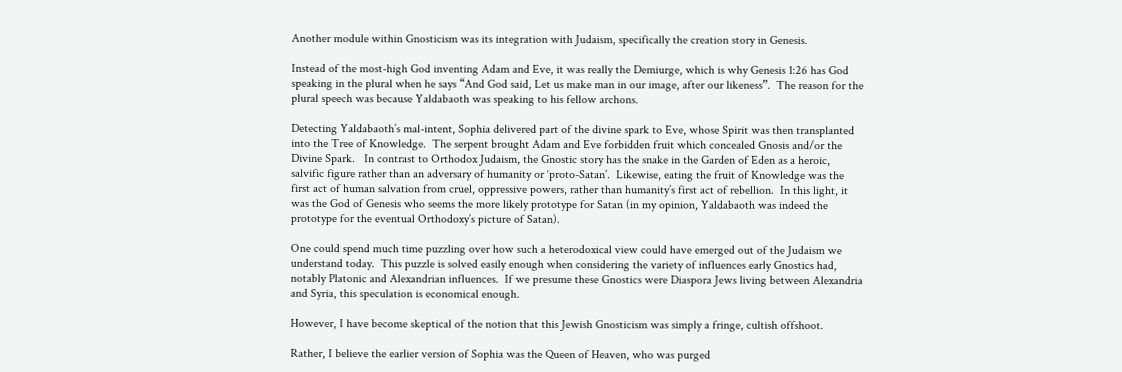Another module within Gnosticism was its integration with Judaism, specifically the creation story in Genesis.

Instead of the most-high God inventing Adam and Eve, it was really the Demiurge, which is why Genesis 1:26 has God speaking in the plural when he says “And God said, Let us make man in our image, after our likeness”.  The reason for the plural speech was because Yaldabaoth was speaking to his fellow archons.

Detecting Yaldabaoth’s mal-intent, Sophia delivered part of the divine spark to Eve, whose Spirit was then transplanted into the Tree of Knowledge.  The serpent brought Adam and Eve forbidden fruit which concealed Gnosis and/or the Divine Spark.   In contrast to Orthodox Judaism, the Gnostic story has the snake in the Garden of Eden as a heroic, salvific figure rather than an adversary of humanity or ‘proto-Satan’.  Likewise, eating the fruit of Knowledge was the first act of human salvation from cruel, oppressive powers, rather than humanity’s first act of rebellion.  In this light, it was the God of Genesis who seems the more likely prototype for Satan (in my opinion, Yaldabaoth was indeed the prototype for the eventual Orthodoxy’s picture of Satan).

One could spend much time puzzling over how such a heterodoxical view could have emerged out of the Judaism we understand today.  This puzzle is solved easily enough when considering the variety of influences early Gnostics had, notably Platonic and Alexandrian influences.  If we presume these Gnostics were Diaspora Jews living between Alexandria and Syria, this speculation is economical enough.

However, I have become skeptical of the notion that this Jewish Gnosticism was simply a fringe, cultish offshoot.

Rather, I believe the earlier version of Sophia was the Queen of Heaven, who was purged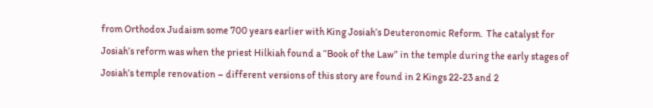from Orthodox Judaism some 700 years earlier with King Josiah’s Deuteronomic Reform.  The catalyst for Josiah’s reform was when the priest Hilkiah found a “Book of the Law” in the temple during the early stages of Josiah’s temple renovation – different versions of this story are found in 2 Kings 22-23 and 2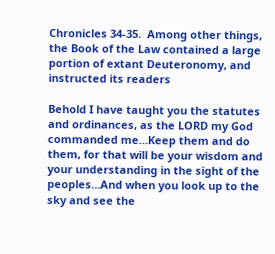Chronicles 34-35.  Among other things, the Book of the Law contained a large portion of extant Deuteronomy, and instructed its readers

Behold I have taught you the statutes and ordinances, as the LORD my God commanded me…Keep them and do them, for that will be your wisdom and your understanding in the sight of the peoples…And when you look up to the sky and see the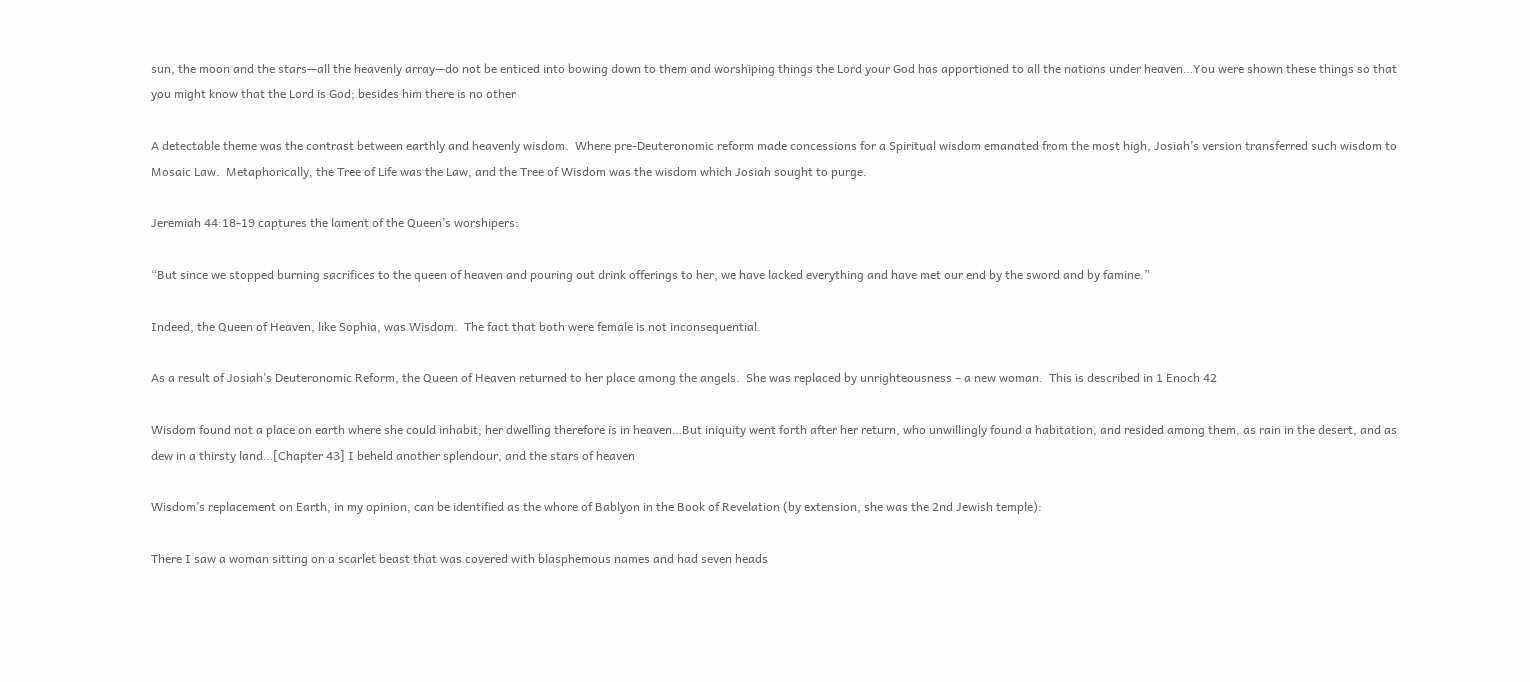sun, the moon and the stars—all the heavenly array—do not be enticed into bowing down to them and worshiping things the Lord your God has apportioned to all the nations under heaven…You were shown these things so that you might know that the Lord is God; besides him there is no other

A detectable theme was the contrast between earthly and heavenly wisdom.  Where pre-Deuteronomic reform made concessions for a Spiritual wisdom emanated from the most high, Josiah’s version transferred such wisdom to Mosaic Law.  Metaphorically, the Tree of Life was the Law, and the Tree of Wisdom was the wisdom which Josiah sought to purge.

Jeremiah 44:18-19 captures the lament of the Queen’s worshipers:

“But since we stopped burning sacrifices to the queen of heaven and pouring out drink offerings to her, we have lacked everything and have met our end by the sword and by famine.”

Indeed, the Queen of Heaven, like Sophia, was Wisdom.  The fact that both were female is not inconsequential.

As a result of Josiah’s Deuteronomic Reform, the Queen of Heaven returned to her place among the angels.  She was replaced by unrighteousness – a new woman.  This is described in 1 Enoch 42

Wisdom found not a place on earth where she could inhabit; her dwelling therefore is in heaven…But iniquity went forth after her return, who unwillingly found a habitation, and resided among them, as rain in the desert, and as dew in a thirsty land…[Chapter 43] I beheld another splendour, and the stars of heaven

Wisdom’s replacement on Earth, in my opinion, can be identified as the whore of Bablyon in the Book of Revelation (by extension, she was the 2nd Jewish temple):

There I saw a woman sitting on a scarlet beast that was covered with blasphemous names and had seven heads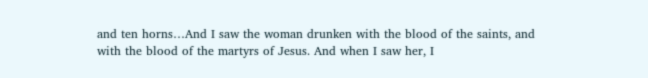and ten horns…And I saw the woman drunken with the blood of the saints, and with the blood of the martyrs of Jesus. And when I saw her, I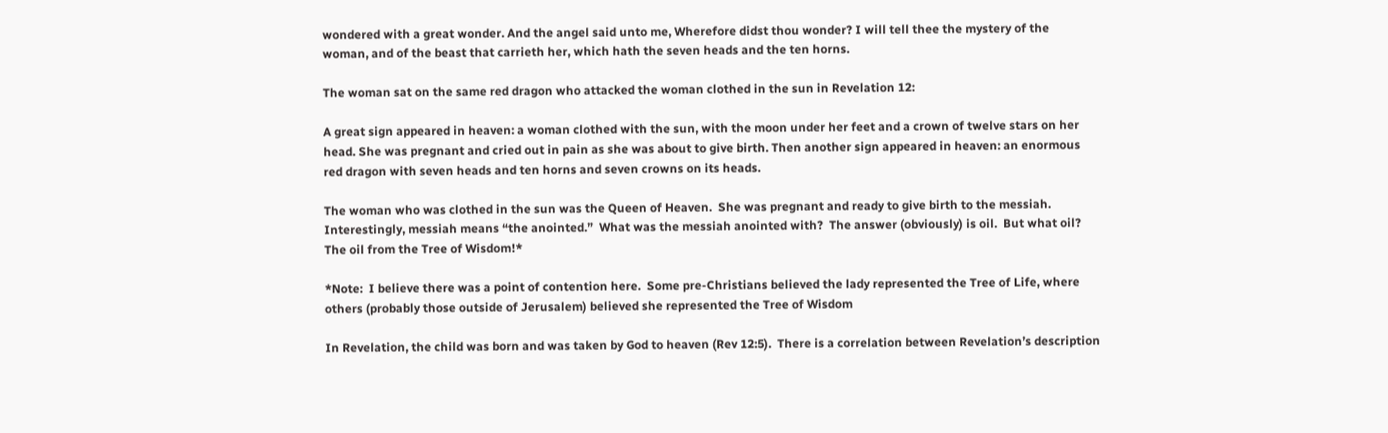wondered with a great wonder. And the angel said unto me, Wherefore didst thou wonder? I will tell thee the mystery of the woman, and of the beast that carrieth her, which hath the seven heads and the ten horns.

The woman sat on the same red dragon who attacked the woman clothed in the sun in Revelation 12:

A great sign appeared in heaven: a woman clothed with the sun, with the moon under her feet and a crown of twelve stars on her head. She was pregnant and cried out in pain as she was about to give birth. Then another sign appeared in heaven: an enormous red dragon with seven heads and ten horns and seven crowns on its heads.

The woman who was clothed in the sun was the Queen of Heaven.  She was pregnant and ready to give birth to the messiah.  Interestingly, messiah means “the anointed.”  What was the messiah anointed with?  The answer (obviously) is oil.  But what oil?  The oil from the Tree of Wisdom!*

*Note:  I believe there was a point of contention here.  Some pre-Christians believed the lady represented the Tree of Life, where others (probably those outside of Jerusalem) believed she represented the Tree of Wisdom

In Revelation, the child was born and was taken by God to heaven (Rev 12:5).  There is a correlation between Revelation’s description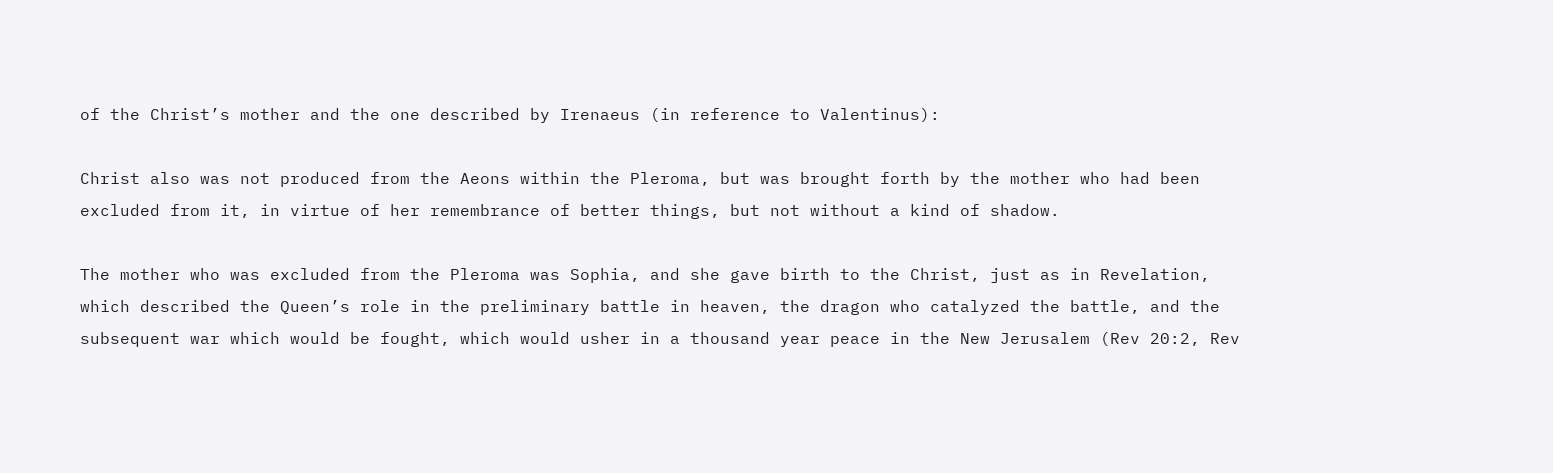of the Christ’s mother and the one described by Irenaeus (in reference to Valentinus):

Christ also was not produced from the Aeons within the Pleroma, but was brought forth by the mother who had been excluded from it, in virtue of her remembrance of better things, but not without a kind of shadow.

The mother who was excluded from the Pleroma was Sophia, and she gave birth to the Christ, just as in Revelation, which described the Queen’s role in the preliminary battle in heaven, the dragon who catalyzed the battle, and the subsequent war which would be fought, which would usher in a thousand year peace in the New Jerusalem (Rev 20:2, Rev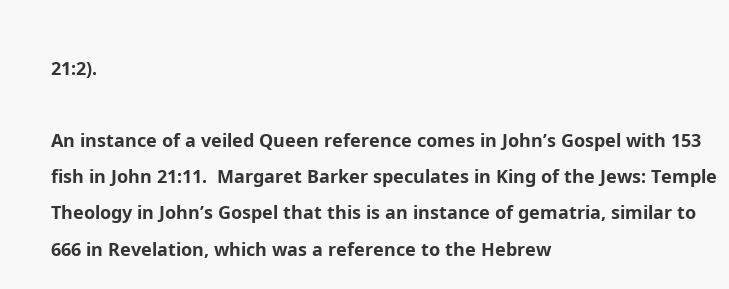21:2).

An instance of a veiled Queen reference comes in John’s Gospel with 153 fish in John 21:11.  Margaret Barker speculates in King of the Jews: Temple Theology in John’s Gospel that this is an instance of gematria, similar to 666 in Revelation, which was a reference to the Hebrew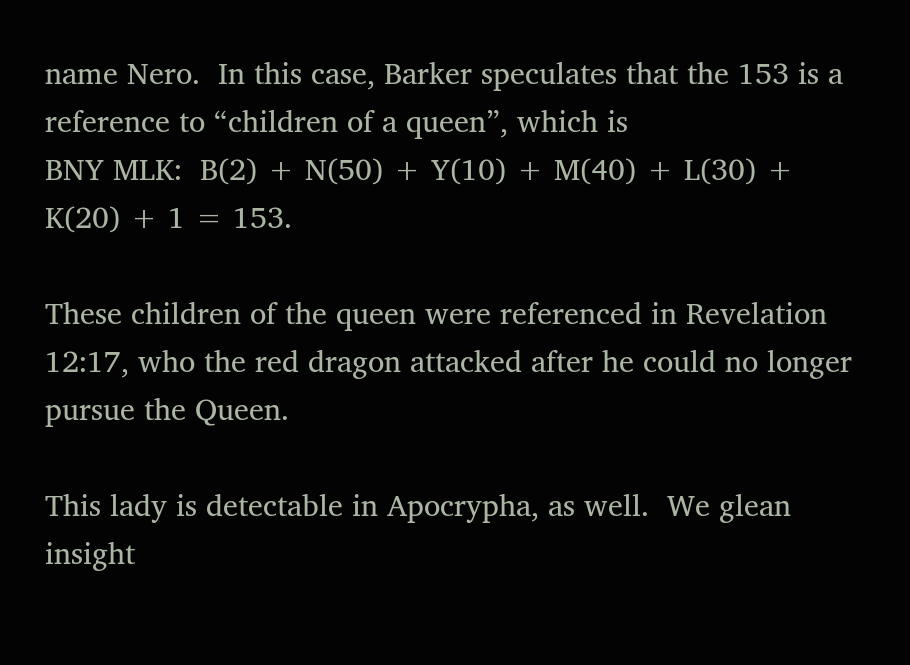name Nero.  In this case, Barker speculates that the 153 is a reference to “children of a queen”, which is
BNY MLK:  B(2) + N(50) + Y(10) + M(40) + L(30) + K(20) + 1 = 153.

These children of the queen were referenced in Revelation 12:17, who the red dragon attacked after he could no longer pursue the Queen.

This lady is detectable in Apocrypha, as well.  We glean insight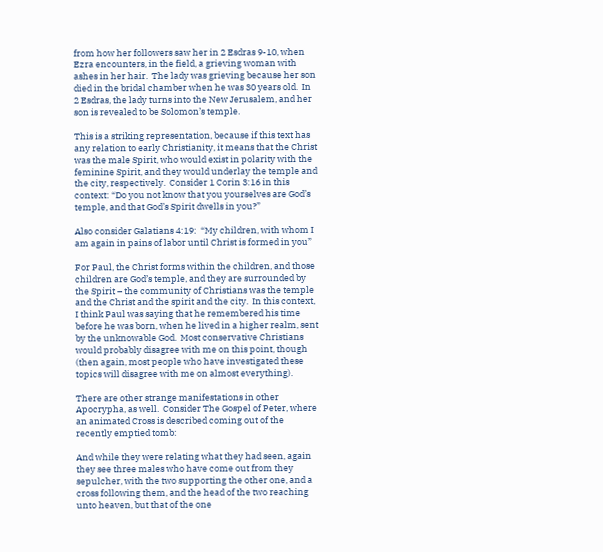from how her followers saw her in 2 Esdras 9-10, when Ezra encounters, in the field, a grieving woman with ashes in her hair.  The lady was grieving because her son died in the bridal chamber when he was 30 years old.  In 2 Esdras, the lady turns into the New Jerusalem, and her son is revealed to be Solomon’s temple.

This is a striking representation, because if this text has any relation to early Christianity, it means that the Christ was the male Spirit, who would exist in polarity with the feminine Spirit, and they would underlay the temple and the city, respectively.  Consider 1 Corin 3:16 in this context: “Do you not know that you yourselves are God’s temple, and that God’s Spirit dwells in you?”

Also consider Galatians 4:19:  “My children, with whom I am again in pains of labor until Christ is formed in you”

For Paul, the Christ forms within the children, and those children are God’s temple, and they are surrounded by the Spirit – the community of Christians was the temple and the Christ and the spirit and the city.  In this context, I think Paul was saying that he remembered his time before he was born, when he lived in a higher realm, sent by the unknowable God.  Most conservative Christians would probably disagree with me on this point, though (then again, most people who have investigated these topics will disagree with me on almost everything).

There are other strange manifestations in other Apocrypha, as well.  Consider The Gospel of Peter, where an animated Cross is described coming out of the recently emptied tomb:

And while they were relating what they had seen, again they see three males who have come out from they sepulcher, with the two supporting the other one, and a cross following them, and the head of the two reaching unto heaven, but that of the one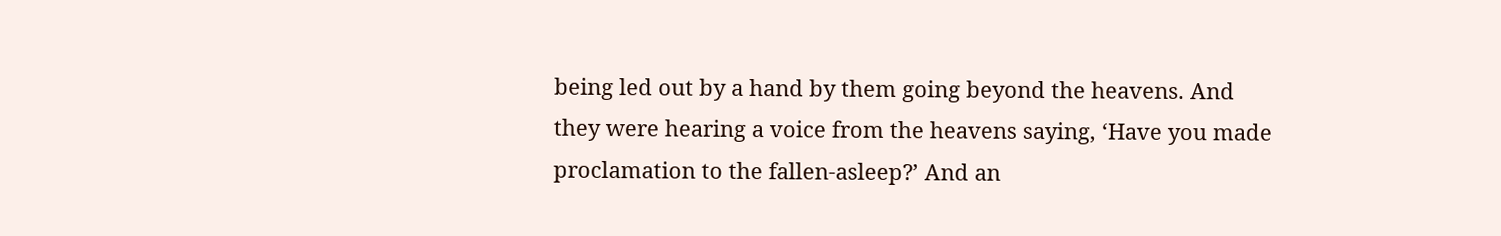being led out by a hand by them going beyond the heavens. And they were hearing a voice from the heavens saying, ‘Have you made proclamation to the fallen-asleep?’ And an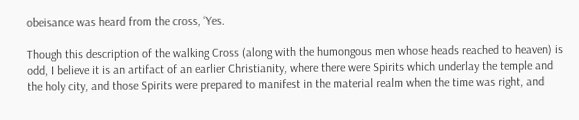obeisance was heard from the cross, ‘Yes.

Though this description of the walking Cross (along with the humongous men whose heads reached to heaven) is odd, I believe it is an artifact of an earlier Christianity, where there were Spirits which underlay the temple and the holy city, and those Spirits were prepared to manifest in the material realm when the time was right, and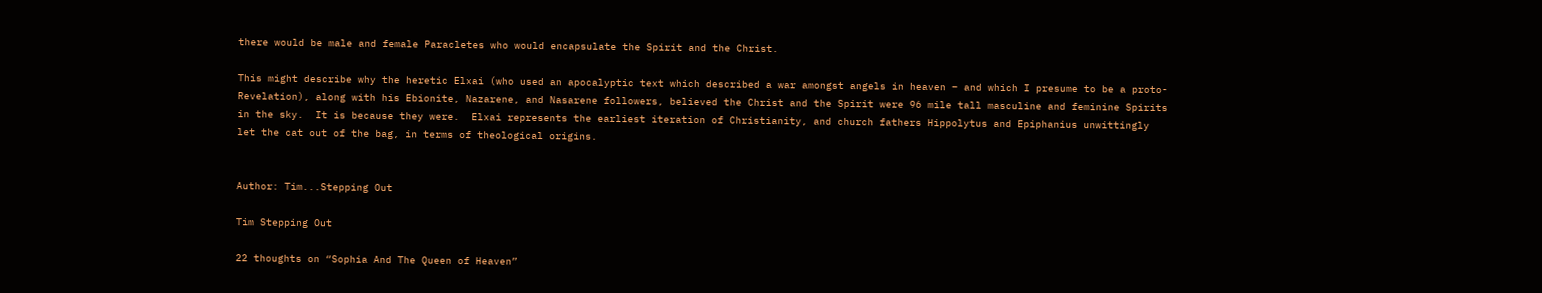there would be male and female Paracletes who would encapsulate the Spirit and the Christ.

This might describe why the heretic Elxai (who used an apocalyptic text which described a war amongst angels in heaven – and which I presume to be a proto-Revelation), along with his Ebionite, Nazarene, and Nasarene followers, believed the Christ and the Spirit were 96 mile tall masculine and feminine Spirits in the sky.  It is because they were.  Elxai represents the earliest iteration of Christianity, and church fathers Hippolytus and Epiphanius unwittingly let the cat out of the bag, in terms of theological origins.


Author: Tim...Stepping Out

Tim Stepping Out

22 thoughts on “Sophia And The Queen of Heaven”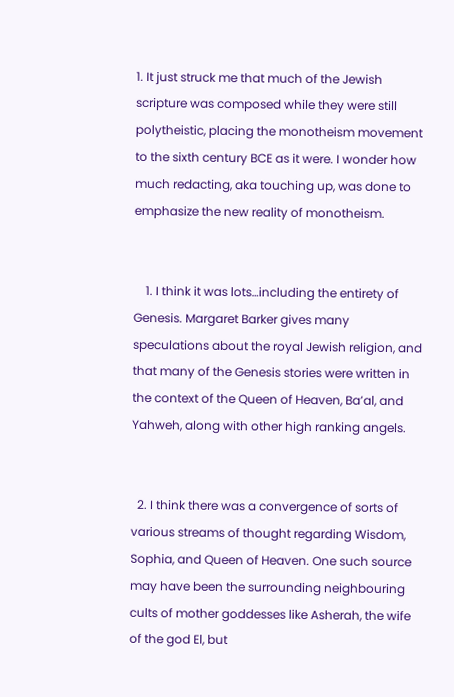1. It just struck me that much of the Jewish scripture was composed while they were still polytheistic, placing the monotheism movement to the sixth century BCE as it were. I wonder how much redacting, aka touching up, was done to emphasize the new reality of monotheism.


    1. I think it was lots…including the entirety of Genesis. Margaret Barker gives many speculations about the royal Jewish religion, and that many of the Genesis stories were written in the context of the Queen of Heaven, Ba’al, and Yahweh, along with other high ranking angels.


  2. I think there was a convergence of sorts of various streams of thought regarding Wisdom, Sophia, and Queen of Heaven. One such source may have been the surrounding neighbouring cults of mother goddesses like Asherah, the wife of the god El, but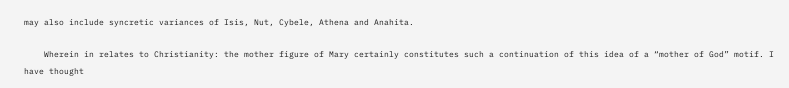may also include syncretic variances of Isis, Nut, Cybele, Athena and Anahita.

    Wherein in relates to Christianity: the mother figure of Mary certainly constitutes such a continuation of this idea of a “mother of God” motif. I have thought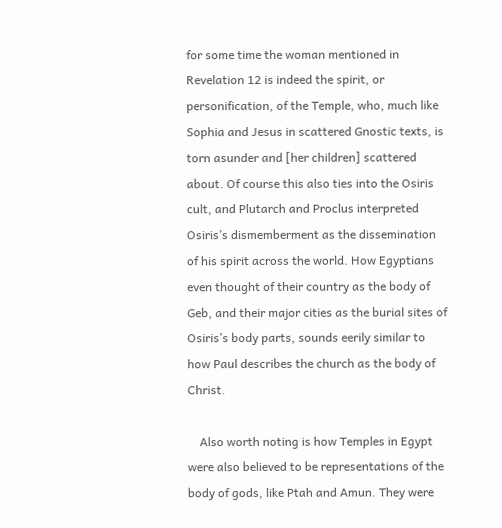for some time the woman mentioned in Revelation 12 is indeed the spirit, or personification, of the Temple, who, much like Sophia and Jesus in scattered Gnostic texts, is torn asunder and [her children] scattered about. Of course this also ties into the Osiris cult, and Plutarch and Proclus interpreted Osiris’s dismemberment as the dissemination of his spirit across the world. How Egyptians even thought of their country as the body of Geb, and their major cities as the burial sites of Osiris’s body parts, sounds eerily similar to how Paul describes the church as the body of Christ.

    Also worth noting is how Temples in Egypt were also believed to be representations of the body of gods, like Ptah and Amun. They were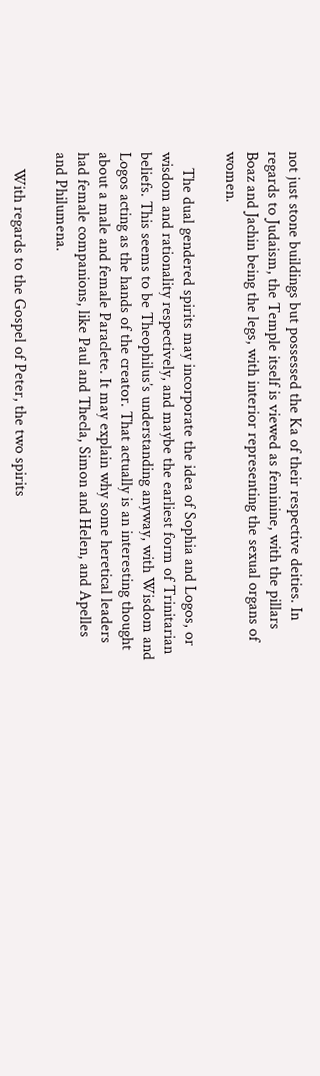not just stone buildings but possessed the Ka of their respective deities. In regards to Judaism, the Temple itself is viewed as feminine, with the pillars Boaz and Jachin being the legs, with interior representing the sexual organs of women.

    The dual gendered spirits may incorporate the idea of Sophia and Logos, or wisdom and rationality respectively, and maybe the earliest form of Trinitarian beliefs. This seems to be Theophilus’s understanding anyway, with Wisdom and Logos acting as the hands of the creator. That actually is an interesting thought about a male and female Paraclete. It may explain why some heretical leaders had female companions, like Paul and Thecla, Simon and Helen, and Apelles and Philumena.

    With regards to the Gospel of Peter, the two spirits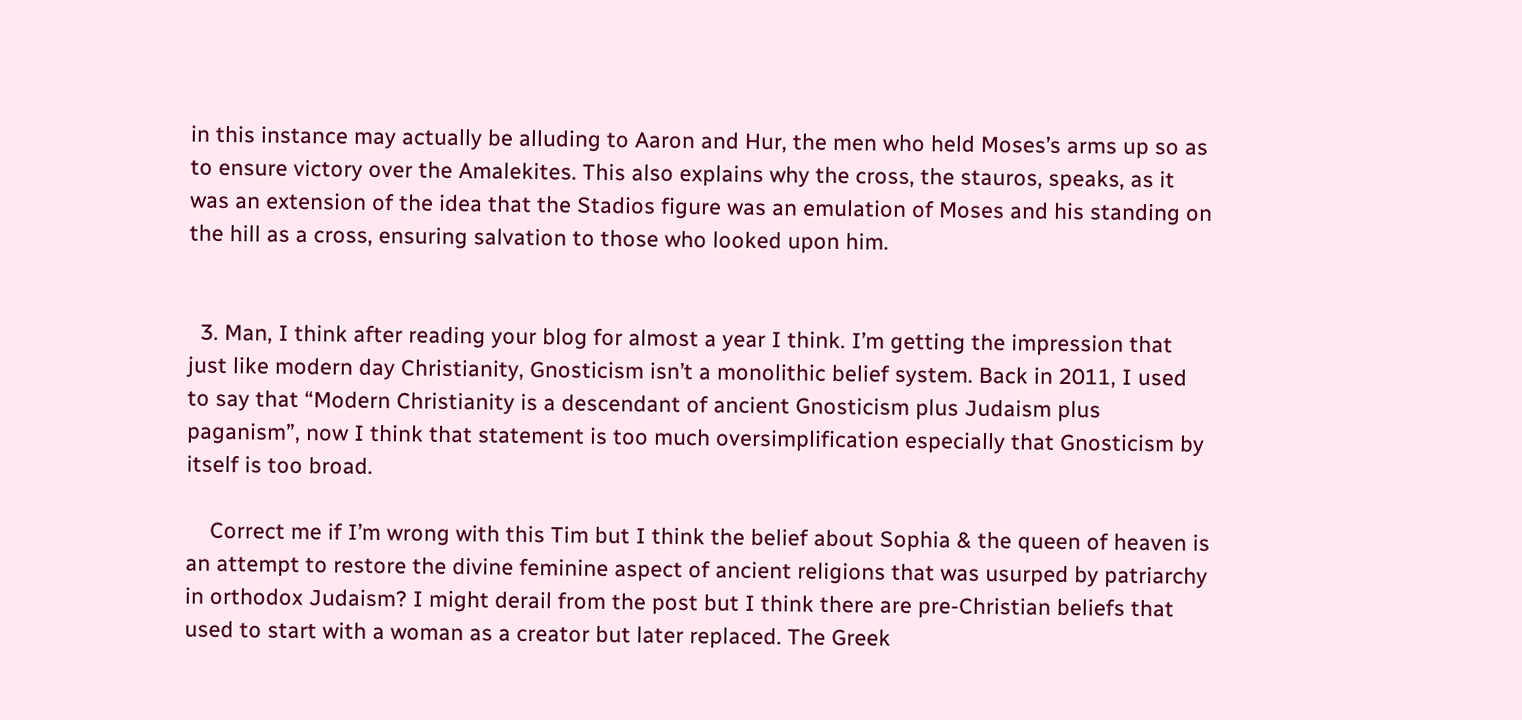in this instance may actually be alluding to Aaron and Hur, the men who held Moses’s arms up so as to ensure victory over the Amalekites. This also explains why the cross, the stauros, speaks, as it was an extension of the idea that the Stadios figure was an emulation of Moses and his standing on the hill as a cross, ensuring salvation to those who looked upon him.


  3. Man, I think after reading your blog for almost a year I think. I’m getting the impression that just like modern day Christianity, Gnosticism isn’t a monolithic belief system. Back in 2011, I used to say that “Modern Christianity is a descendant of ancient Gnosticism plus Judaism plus paganism”, now I think that statement is too much oversimplification especially that Gnosticism by itself is too broad.

    Correct me if I’m wrong with this Tim but I think the belief about Sophia & the queen of heaven is an attempt to restore the divine feminine aspect of ancient religions that was usurped by patriarchy in orthodox Judaism? I might derail from the post but I think there are pre-Christian beliefs that used to start with a woman as a creator but later replaced. The Greek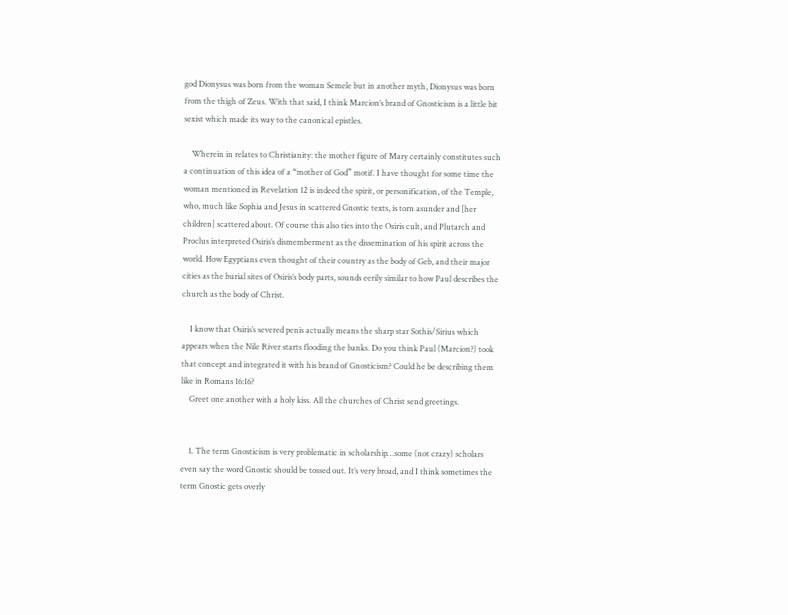god Dionysus was born from the woman Semele but in another myth, Dionysus was born from the thigh of Zeus. With that said, I think Marcion’s brand of Gnosticism is a little bit sexist which made its way to the canonical epistles.

    Wherein in relates to Christianity: the mother figure of Mary certainly constitutes such a continuation of this idea of a “mother of God” motif. I have thought for some time the woman mentioned in Revelation 12 is indeed the spirit, or personification, of the Temple, who, much like Sophia and Jesus in scattered Gnostic texts, is torn asunder and [her children] scattered about. Of course this also ties into the Osiris cult, and Plutarch and Proclus interpreted Osiris’s dismemberment as the dissemination of his spirit across the world. How Egyptians even thought of their country as the body of Geb, and their major cities as the burial sites of Osiris’s body parts, sounds eerily similar to how Paul describes the church as the body of Christ.

    I know that Osiris’s severed penis actually means the sharp star Sothis/Sirius which appears when the Nile River starts flooding the banks. Do you think Paul (Marcion?) took that concept and integrated it with his brand of Gnosticism? Could he be describing them like in Romans 16:16?
    Greet one another with a holy kiss. All the churches of Christ send greetings.


    1. The term Gnosticism is very problematic in scholarship…some (not crazy) scholars even say the word Gnostic should be tossed out. It’s very broad, and I think sometimes the term Gnostic gets overly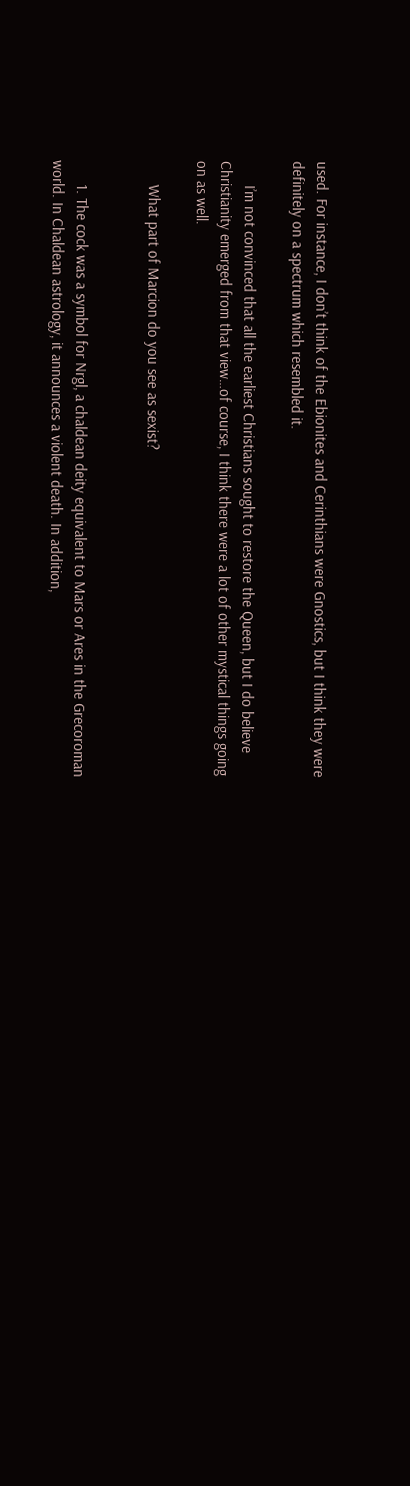used. For instance, I don’t think of the Ebionites and Cerinthians were Gnostics, but I think they were definitely on a spectrum which resembled it.

      I’m not convinced that all the earliest Christians sought to restore the Queen, but I do believe Christianity emerged from that view…of course, I think there were a lot of other mystical things going on as well.

      What part of Marcion do you see as sexist?


      1. The cock was a symbol for Nrgl, a chaldean deity equivalent to Mars or Ares in the Grecoroman world. In Chaldean astrology, it announces a violent death. In addition,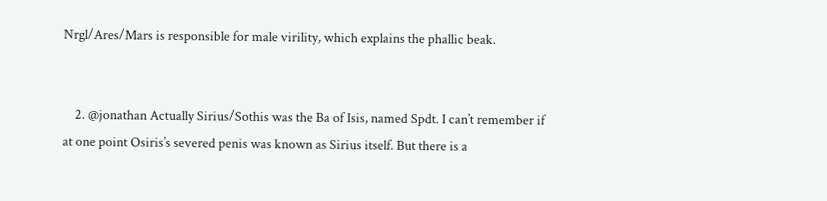Nrgl/Ares/Mars is responsible for male virility, which explains the phallic beak.


    2. @jonathan Actually Sirius/Sothis was the Ba of Isis, named Spdt. I can’t remember if at one point Osiris’s severed penis was known as Sirius itself. But there is a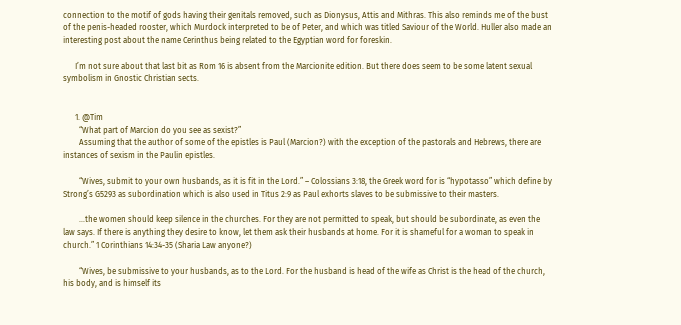connection to the motif of gods having their genitals removed, such as Dionysus, Attis and Mithras. This also reminds me of the bust of the penis-headed rooster, which Murdock interpreted to be of Peter, and which was titled Saviour of the World. Huller also made an interesting post about the name Cerinthus being related to the Egyptian word for foreskin.

      I’m not sure about that last bit as Rom 16 is absent from the Marcionite edition. But there does seem to be some latent sexual symbolism in Gnostic Christian sects.


      1. @Tim
        “What part of Marcion do you see as sexist?”
        Assuming that the author of some of the epistles is Paul (Marcion?) with the exception of the pastorals and Hebrews, there are instances of sexism in the Paulin epistles.

        “Wives, submit to your own husbands, as it is fit in the Lord.” – Colossians 3:18, the Greek word for is “hypotasso” which define by Strong’s G5293 as subordination which is also used in Titus 2:9 as Paul exhorts slaves to be submissive to their masters.

        …the women should keep silence in the churches. For they are not permitted to speak, but should be subordinate, as even the law says. If there is anything they desire to know, let them ask their husbands at home. For it is shameful for a woman to speak in church.” 1 Corinthians 14:34-35 (Sharia Law anyone?)

        “Wives, be submissive to your husbands, as to the Lord. For the husband is head of the wife as Christ is the head of the church, his body, and is himself its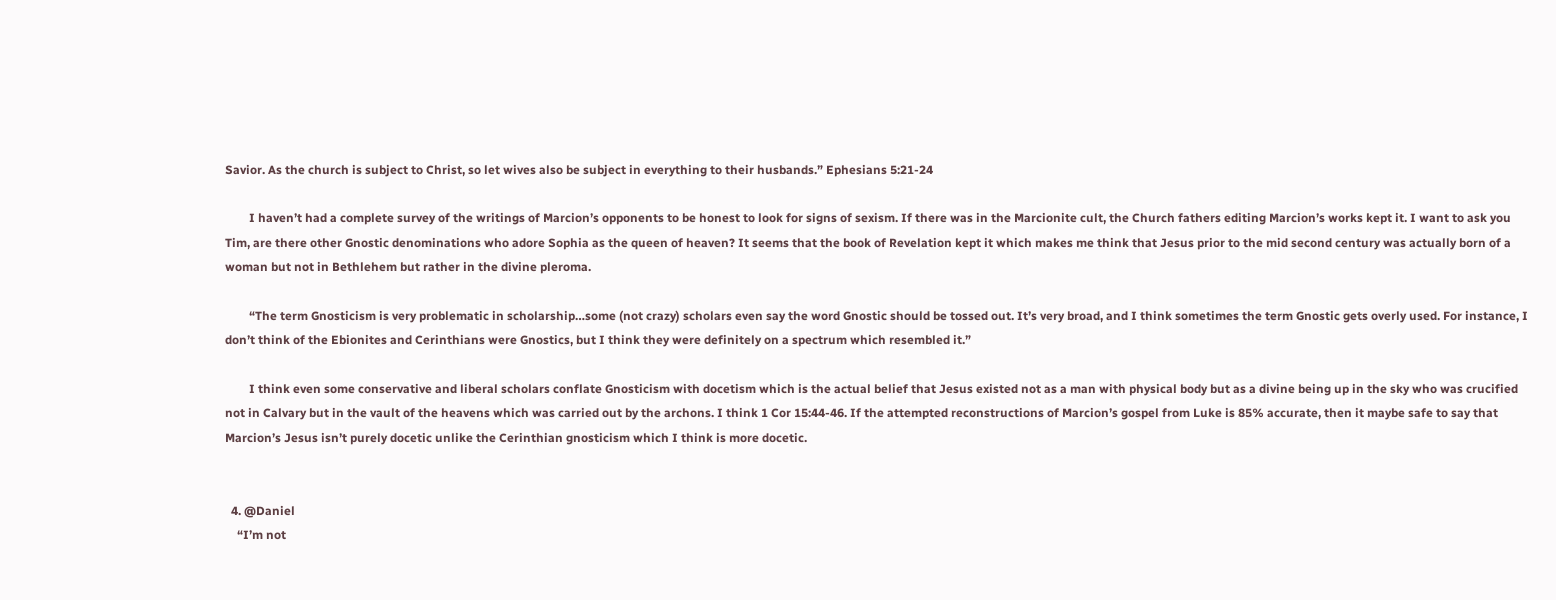Savior. As the church is subject to Christ, so let wives also be subject in everything to their husbands.” Ephesians 5:21-24

        I haven’t had a complete survey of the writings of Marcion’s opponents to be honest to look for signs of sexism. If there was in the Marcionite cult, the Church fathers editing Marcion’s works kept it. I want to ask you Tim, are there other Gnostic denominations who adore Sophia as the queen of heaven? It seems that the book of Revelation kept it which makes me think that Jesus prior to the mid second century was actually born of a woman but not in Bethlehem but rather in the divine pleroma.

        “The term Gnosticism is very problematic in scholarship…some (not crazy) scholars even say the word Gnostic should be tossed out. It’s very broad, and I think sometimes the term Gnostic gets overly used. For instance, I don’t think of the Ebionites and Cerinthians were Gnostics, but I think they were definitely on a spectrum which resembled it.”

        I think even some conservative and liberal scholars conflate Gnosticism with docetism which is the actual belief that Jesus existed not as a man with physical body but as a divine being up in the sky who was crucified not in Calvary but in the vault of the heavens which was carried out by the archons. I think 1 Cor 15:44-46. If the attempted reconstructions of Marcion’s gospel from Luke is 85% accurate, then it maybe safe to say that Marcion’s Jesus isn’t purely docetic unlike the Cerinthian gnosticism which I think is more docetic.


  4. @Daniel
    “I’m not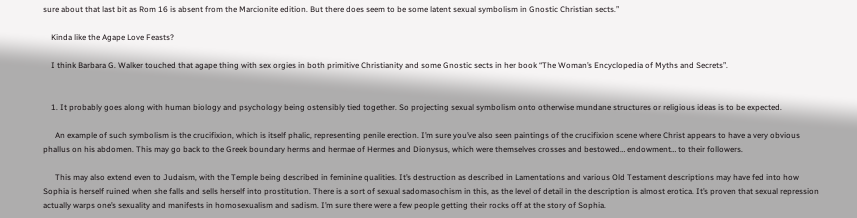sure about that last bit as Rom 16 is absent from the Marcionite edition. But there does seem to be some latent sexual symbolism in Gnostic Christian sects.”

    Kinda like the Agape Love Feasts?

    I think Barbara G. Walker touched that agape thing with sex orgies in both primitive Christianity and some Gnostic sects in her book “The Woman’s Encyclopedia of Myths and Secrets”.


    1. It probably goes along with human biology and psychology being ostensibly tied together. So projecting sexual symbolism onto otherwise mundane structures or religious ideas is to be expected.

      An example of such symbolism is the crucifixion, which is itself phalic, representing penile erection. I’m sure you’ve also seen paintings of the crucifixion scene where Christ appears to have a very obvious phallus on his abdomen. This may go back to the Greek boundary herms and hermae of Hermes and Dionysus, which were themselves crosses and bestowed… endowment… to their followers.

      This may also extend even to Judaism, with the Temple being described in feminine qualities. It’s destruction as described in Lamentations and various Old Testament descriptions may have fed into how Sophia is herself ruined when she falls and sells herself into prostitution. There is a sort of sexual sadomasochism in this, as the level of detail in the description is almost erotica. It’s proven that sexual repression actually warps one’s sexuality and manifests in homosexualism and sadism. I’m sure there were a few people getting their rocks off at the story of Sophia.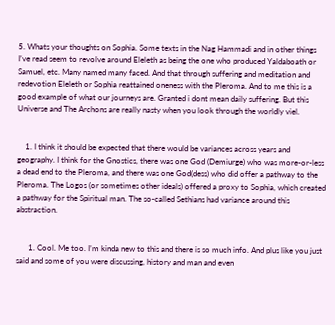5. Whats your thoughts on Sophia. Some texts in the Nag Hammadi and in other things I’ve read seem to revolve around Eleleth as being the one who produced Yaldaboath or Samuel, etc. Many named many faced. And that through suffering and meditation and redevotion Eleleth or Sophia reattained oneness with the Pleroma. And to me this is a good example of what our journeys are. Granted i dont mean daily suffering. But this Universe and The Archons are really nasty when you look through the worldly viel.


    1. I think it should be expected that there would be variances across years and geography. I think for the Gnostics, there was one God (Demiurge) who was more-or-less a dead end to the Pleroma, and there was one God(dess) who did offer a pathway to the Pleroma. The Logos (or sometimes other ideals) offered a proxy to Sophia, which created a pathway for the Spiritual man. The so-called Sethians had variance around this abstraction.


      1. Cool. Me too. I’m kinda new to this and there is so much info. And plus like you just said and some of you were discussing, history and man and even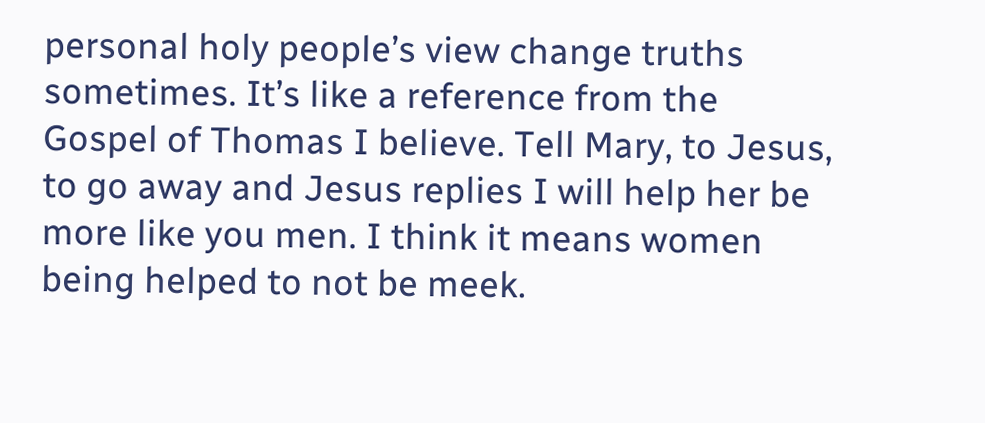personal holy people’s view change truths sometimes. It’s like a reference from the Gospel of Thomas I believe. Tell Mary, to Jesus, to go away and Jesus replies I will help her be more like you men. I think it means women being helped to not be meek.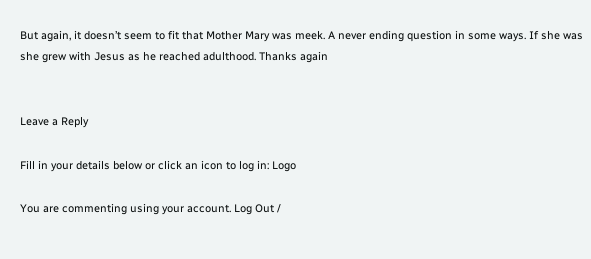But again, it doesn’t seem to fit that Mother Mary was meek. A never ending question in some ways. If she was she grew with Jesus as he reached adulthood. Thanks again


Leave a Reply

Fill in your details below or click an icon to log in: Logo

You are commenting using your account. Log Out /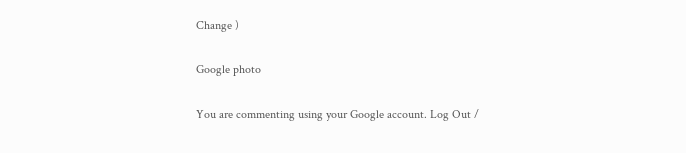Change )

Google photo

You are commenting using your Google account. Log Out /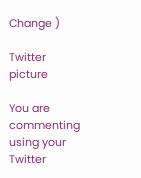Change )

Twitter picture

You are commenting using your Twitter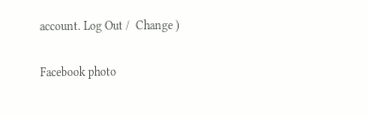account. Log Out /  Change )

Facebook photo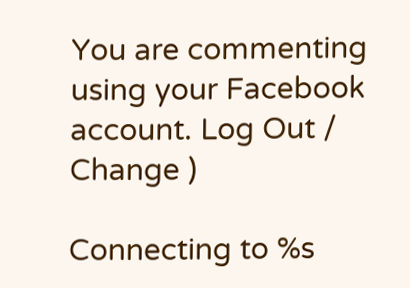You are commenting using your Facebook account. Log Out /  Change )

Connecting to %s